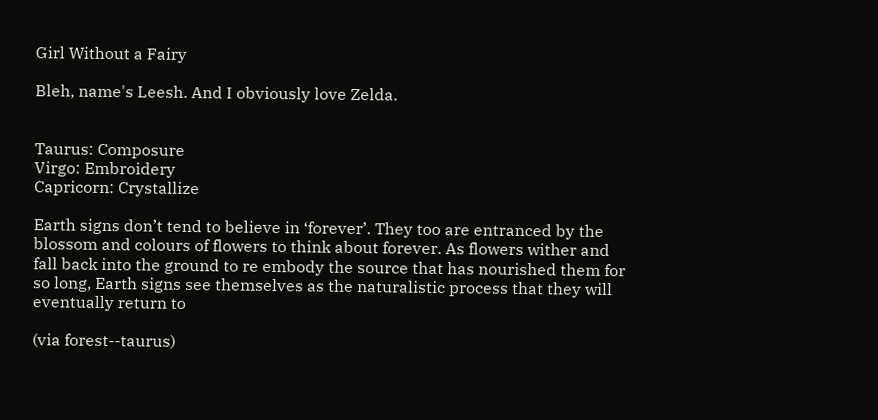Girl Without a Fairy

Bleh, name's Leesh. And I obviously love Zelda.


Taurus: Composure
Virgo: Embroidery
Capricorn: Crystallize

Earth signs don’t tend to believe in ‘forever’. They too are entranced by the blossom and colours of flowers to think about forever. As flowers wither and fall back into the ground to re embody the source that has nourished them for so long, Earth signs see themselves as the naturalistic process that they will eventually return to

(via forest--taurus)